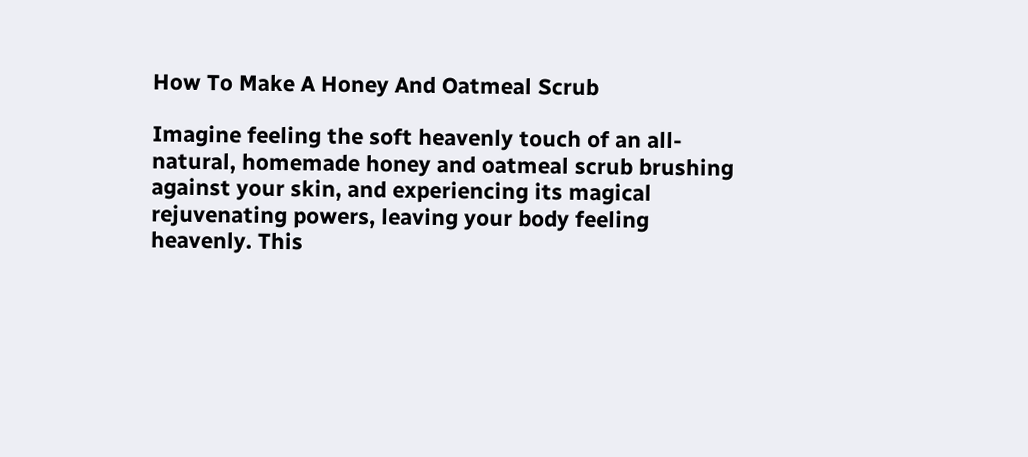How To Make A Honey And Oatmeal Scrub

Imagine feeling the soft heavenly touch of an all-natural, homemade honey and oatmeal scrub brushing against your skin, and experiencing its magical rejuvenating powers, leaving your body feeling heavenly. This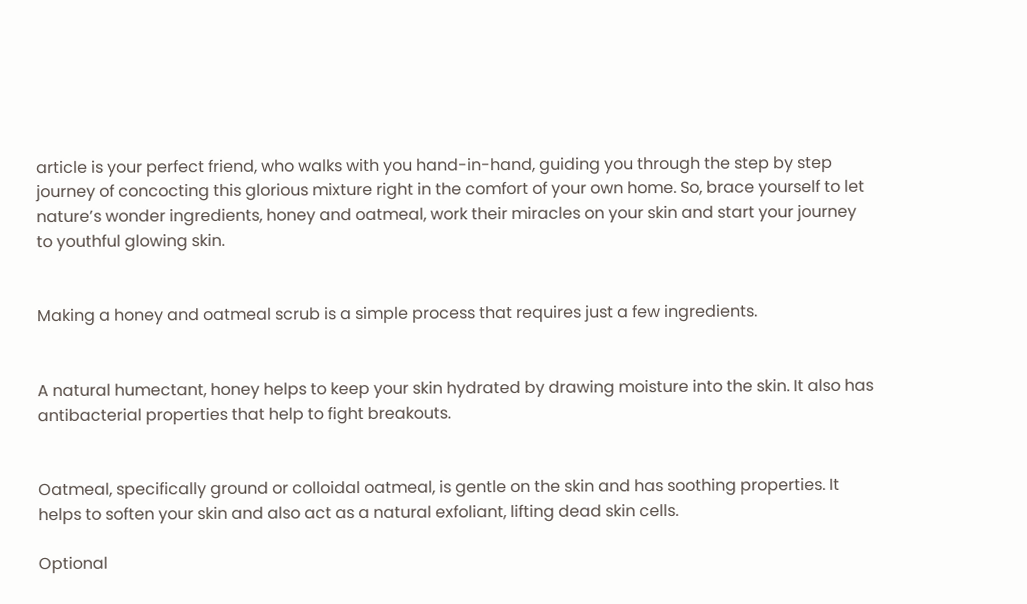article is your perfect friend, who walks with you hand-in-hand, guiding you through the step by step journey of concocting this glorious mixture right in the comfort of your own home. So, brace yourself to let nature’s wonder ingredients, honey and oatmeal, work their miracles on your skin and start your journey to youthful glowing skin.


Making a honey and oatmeal scrub is a simple process that requires just a few ingredients.


A natural humectant, honey helps to keep your skin hydrated by drawing moisture into the skin. It also has antibacterial properties that help to fight breakouts.


Oatmeal, specifically ground or colloidal oatmeal, is gentle on the skin and has soothing properties. It helps to soften your skin and also act as a natural exfoliant, lifting dead skin cells.

Optional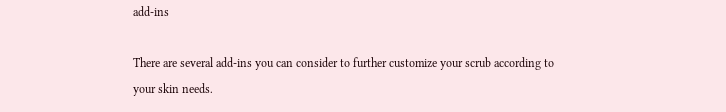add-ins

There are several add-ins you can consider to further customize your scrub according to your skin needs.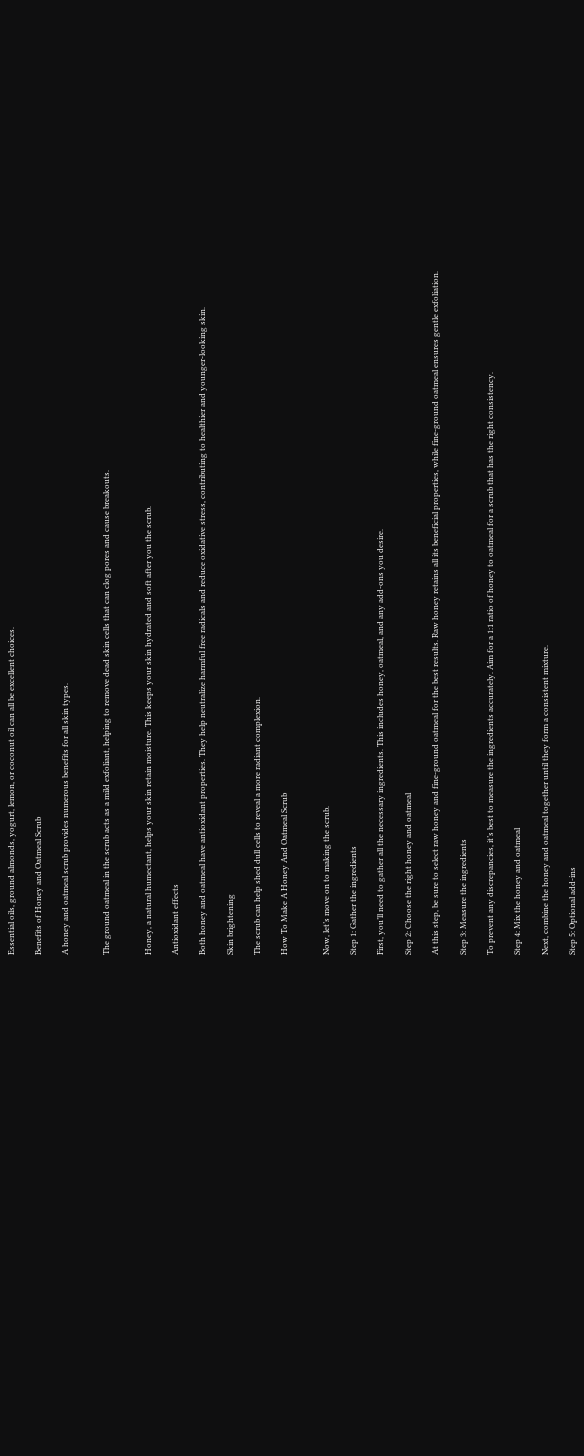Essential oils, ground almonds, yogurt, lemon, or coconut oil can all be excellent choices.

Benefits of Honey and Oatmeal Scrub

A honey and oatmeal scrub provides numerous benefits for all skin types.


The ground oatmeal in the scrub acts as a mild exfoliant, helping to remove dead skin cells that can clog pores and cause breakouts.


Honey, a natural humectant, helps your skin retain moisture. This keeps your skin hydrated and soft after you the scrub.

Antioxidant effects

Both honey and oatmeal have antioxidant properties. They help neutralize harmful free radicals and reduce oxidative stress, contributing to healthier and younger-looking skin.

Skin brightening

The scrub can help shed dull cells to reveal a more radiant complexion.

How To Make A Honey And Oatmeal Scrub


Now, let’s move on to making the scrub.

Step 1: Gather the ingredients

First, you’ll need to gather all the necessary ingredients. This includes honey, oatmeal, and any add-ons you desire.

Step 2: Choose the right honey and oatmeal

At this step, be sure to select raw honey and fine-ground oatmeal for the best results. Raw honey retains all its beneficial properties, while fine-ground oatmeal ensures gentle exfoliation.

Step 3: Measure the ingredients

To prevent any discrepancies, it’s best to measure the ingredients accurately. Aim for a 1:1 ratio of honey to oatmeal for a scrub that has the right consistency.

Step 4: Mix the honey and oatmeal

Next, combine the honey and oatmeal together until they form a consistent mixture.

Step 5: Optional add-ins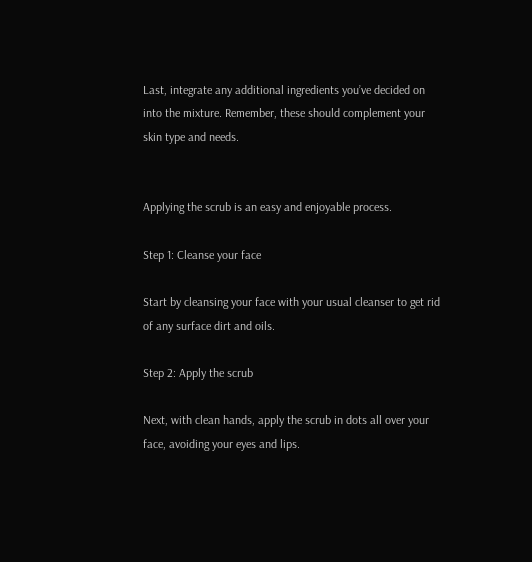Last, integrate any additional ingredients you’ve decided on into the mixture. Remember, these should complement your skin type and needs.


Applying the scrub is an easy and enjoyable process.

Step 1: Cleanse your face

Start by cleansing your face with your usual cleanser to get rid of any surface dirt and oils.

Step 2: Apply the scrub

Next, with clean hands, apply the scrub in dots all over your face, avoiding your eyes and lips.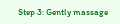Step 3: Gently massage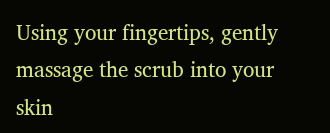Using your fingertips, gently massage the scrub into your skin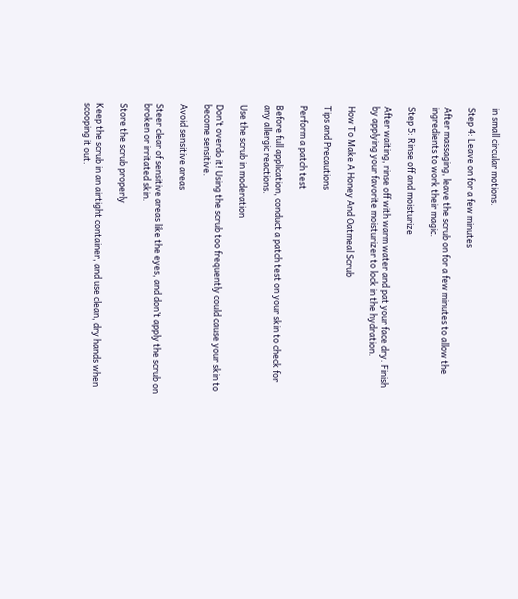in small circular motions.

Step 4: Leave on for a few minutes

After massaging, leave the scrub on for a few minutes to allow the ingredients to work their magic.

Step 5: Rinse off and moisturize

After waiting, rinse off with warm water and pat your face dry. Finish by applying your favorite moisturizer to lock in the hydration.

How To Make A Honey And Oatmeal Scrub

Tips and Precautions

Perform a patch test

Before full application, conduct a patch test on your skin to check for any allergic reactions.

Use the scrub in moderation

Don’t overdo it! Using the scrub too frequently could cause your skin to become sensitive.

Avoid sensitive areas

Steer clear of sensitive areas like the eyes, and don’t apply the scrub on broken or irritated skin.

Store the scrub properly

Keep the scrub in an airtight container, and use clean, dry hands when scooping it out.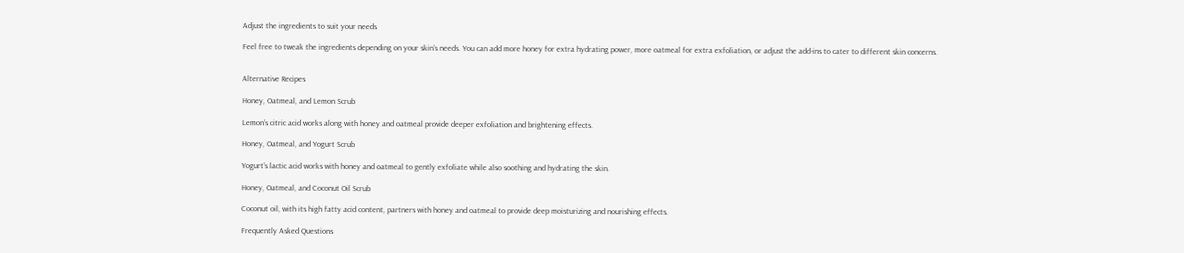Adjust the ingredients to suit your needs

Feel free to tweak the ingredients depending on your skin’s needs. You can add more honey for extra hydrating power, more oatmeal for extra exfoliation, or adjust the add-ins to cater to different skin concerns.


Alternative Recipes

Honey, Oatmeal, and Lemon Scrub

Lemon’s citric acid works along with honey and oatmeal provide deeper exfoliation and brightening effects.

Honey, Oatmeal, and Yogurt Scrub

Yogurt’s lactic acid works with honey and oatmeal to gently exfoliate while also soothing and hydrating the skin.

Honey, Oatmeal, and Coconut Oil Scrub

Coconut oil, with its high fatty acid content, partners with honey and oatmeal to provide deep moisturizing and nourishing effects.

Frequently Asked Questions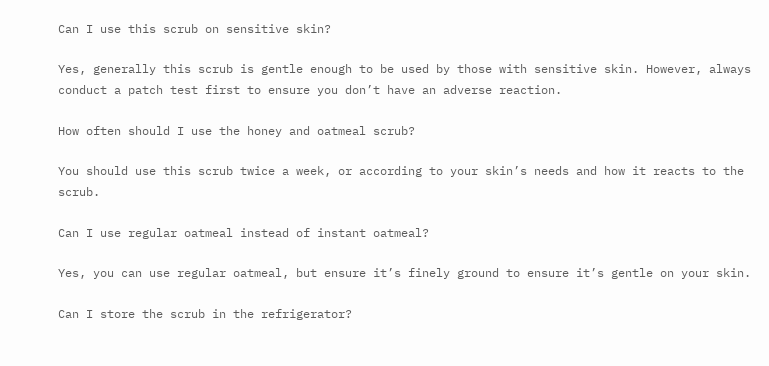Can I use this scrub on sensitive skin?

Yes, generally this scrub is gentle enough to be used by those with sensitive skin. However, always conduct a patch test first to ensure you don’t have an adverse reaction.

How often should I use the honey and oatmeal scrub?

You should use this scrub twice a week, or according to your skin’s needs and how it reacts to the scrub.

Can I use regular oatmeal instead of instant oatmeal?

Yes, you can use regular oatmeal, but ensure it’s finely ground to ensure it’s gentle on your skin.

Can I store the scrub in the refrigerator?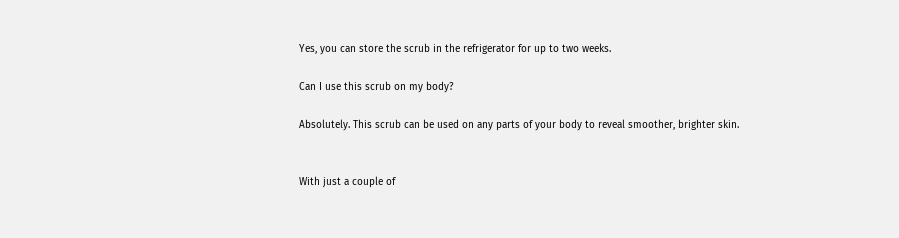Yes, you can store the scrub in the refrigerator for up to two weeks.

Can I use this scrub on my body?

Absolutely. This scrub can be used on any parts of your body to reveal smoother, brighter skin.


With just a couple of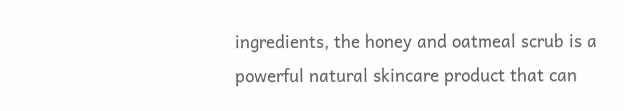ingredients, the honey and oatmeal scrub is a powerful natural skincare product that can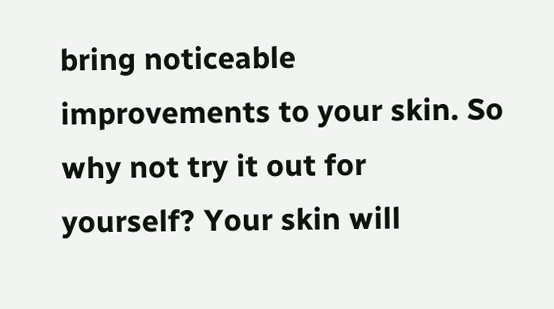bring noticeable improvements to your skin. So why not try it out for yourself? Your skin will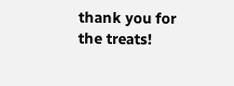thank you for the treats!